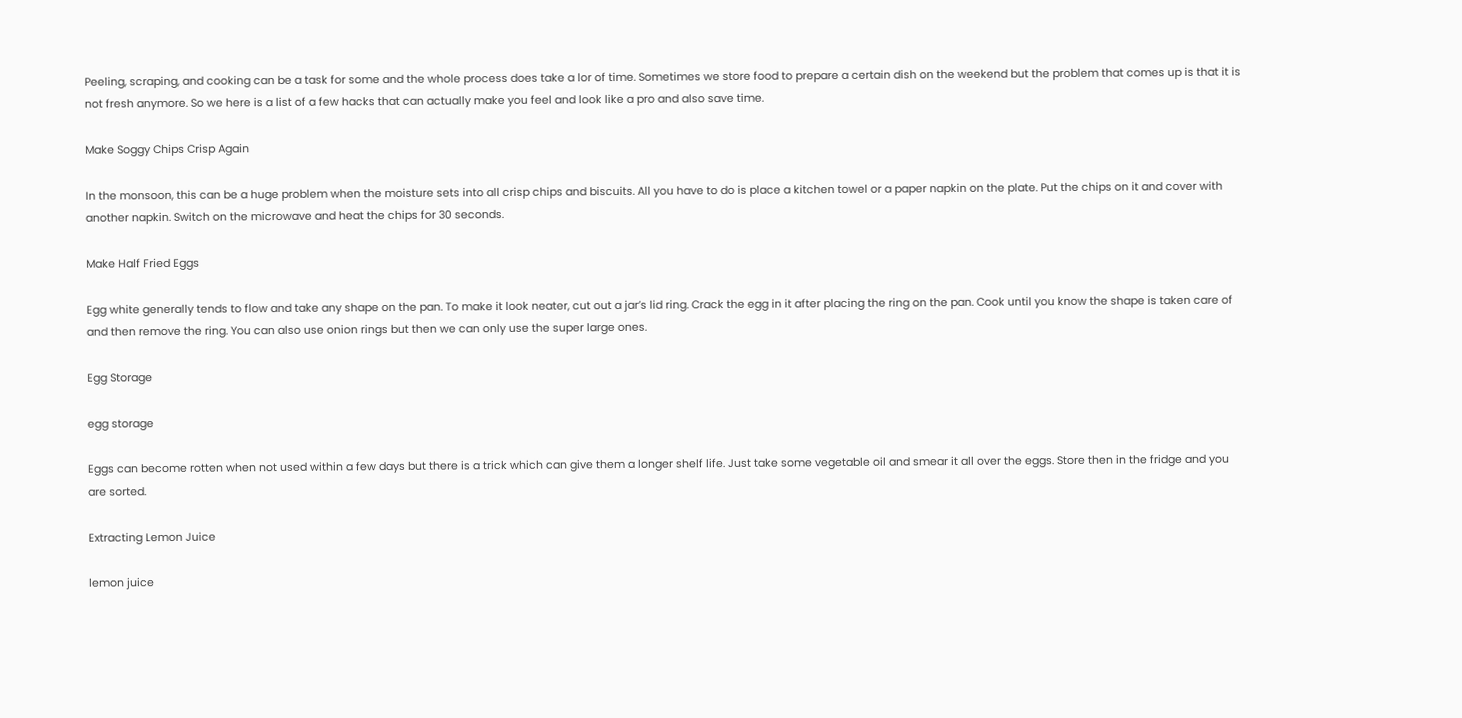Peeling, scraping, and cooking can be a task for some and the whole process does take a lor of time. Sometimes we store food to prepare a certain dish on the weekend but the problem that comes up is that it is not fresh anymore. So we here is a list of a few hacks that can actually make you feel and look like a pro and also save time.

Make Soggy Chips Crisp Again

In the monsoon, this can be a huge problem when the moisture sets into all crisp chips and biscuits. All you have to do is place a kitchen towel or a paper napkin on the plate. Put the chips on it and cover with another napkin. Switch on the microwave and heat the chips for 30 seconds.

Make Half Fried Eggs

Egg white generally tends to flow and take any shape on the pan. To make it look neater, cut out a jar’s lid ring. Crack the egg in it after placing the ring on the pan. Cook until you know the shape is taken care of and then remove the ring. You can also use onion rings but then we can only use the super large ones.

Egg Storage

egg storage

Eggs can become rotten when not used within a few days but there is a trick which can give them a longer shelf life. Just take some vegetable oil and smear it all over the eggs. Store then in the fridge and you are sorted.

Extracting Lemon Juice

lemon juice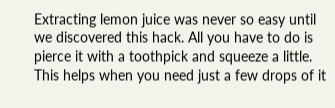Extracting lemon juice was never so easy until we discovered this hack. All you have to do is pierce it with a toothpick and squeeze a little. This helps when you need just a few drops of it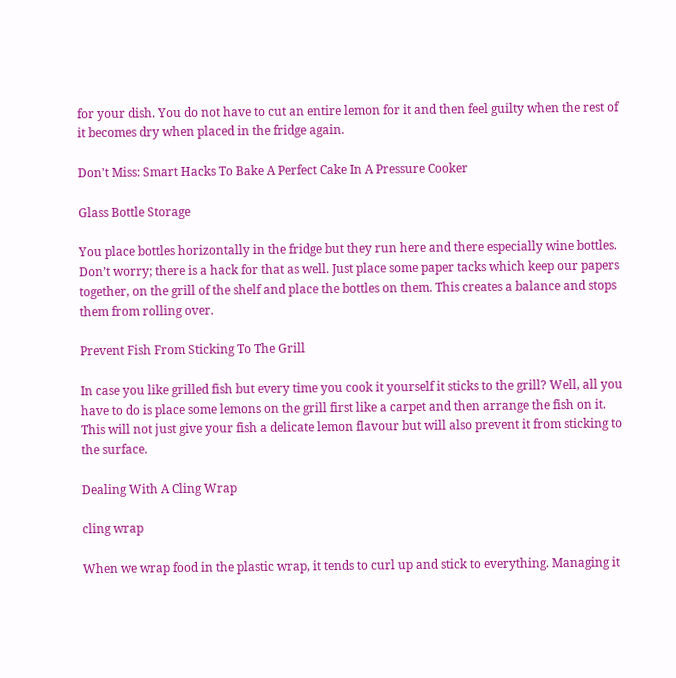for your dish. You do not have to cut an entire lemon for it and then feel guilty when the rest of it becomes dry when placed in the fridge again.

Don't Miss: Smart Hacks To Bake A Perfect Cake In A Pressure Cooker

Glass Bottle Storage

You place bottles horizontally in the fridge but they run here and there especially wine bottles. Don’t worry; there is a hack for that as well. Just place some paper tacks which keep our papers together, on the grill of the shelf and place the bottles on them. This creates a balance and stops them from rolling over.

Prevent Fish From Sticking To The Grill

In case you like grilled fish but every time you cook it yourself it sticks to the grill? Well, all you have to do is place some lemons on the grill first like a carpet and then arrange the fish on it. This will not just give your fish a delicate lemon flavour but will also prevent it from sticking to the surface.

Dealing With A Cling Wrap

cling wrap

When we wrap food in the plastic wrap, it tends to curl up and stick to everything. Managing it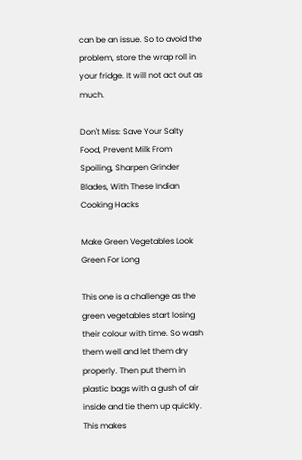can be an issue. So to avoid the problem, store the wrap roll in your fridge. It will not act out as much.

Don't Miss: Save Your Salty Food, Prevent Milk From Spoiling, Sharpen Grinder Blades, With These Indian Cooking Hacks

Make Green Vegetables Look Green For Long

This one is a challenge as the green vegetables start losing their colour with time. So wash them well and let them dry properly. Then put them in plastic bags with a gush of air inside and tie them up quickly. This makes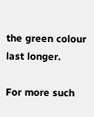the green colour last longer.

For more such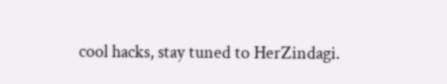cool hacks, stay tuned to HerZindagi.